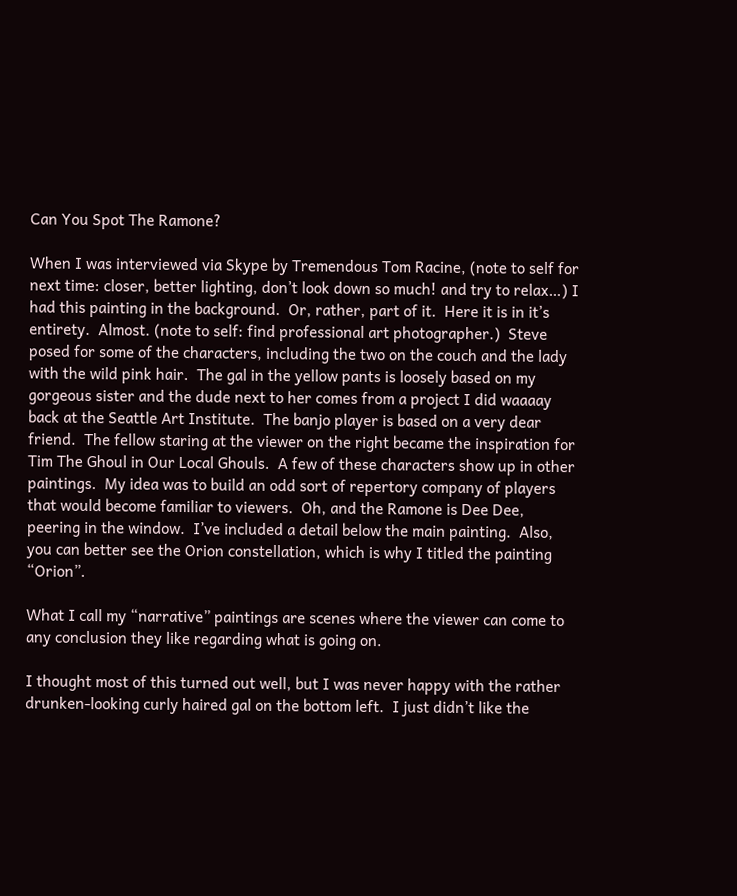Can You Spot The Ramone?

When I was interviewed via Skype by Tremendous Tom Racine, (note to self for next time: closer, better lighting, don’t look down so much! and try to relax…) I had this painting in the background.  Or, rather, part of it.  Here it is in it’s entirety.  Almost. (note to self: find professional art photographer.)  Steve posed for some of the characters, including the two on the couch and the lady with the wild pink hair.  The gal in the yellow pants is loosely based on my gorgeous sister and the dude next to her comes from a project I did waaaay back at the Seattle Art Institute.  The banjo player is based on a very dear friend.  The fellow staring at the viewer on the right became the inspiration for Tim The Ghoul in Our Local Ghouls.  A few of these characters show up in other paintings.  My idea was to build an odd sort of repertory company of players that would become familiar to viewers.  Oh, and the Ramone is Dee Dee, peering in the window.  I’ve included a detail below the main painting.  Also, you can better see the Orion constellation, which is why I titled the painting “Orion”.

What I call my “narrative” paintings are scenes where the viewer can come to any conclusion they like regarding what is going on.

I thought most of this turned out well, but I was never happy with the rather drunken-looking curly haired gal on the bottom left.  I just didn’t like the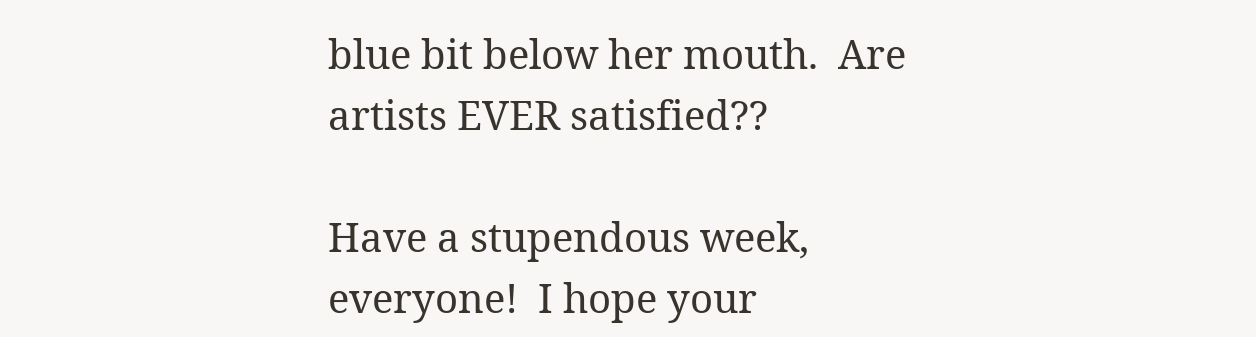blue bit below her mouth.  Are artists EVER satisfied??

Have a stupendous week, everyone!  I hope your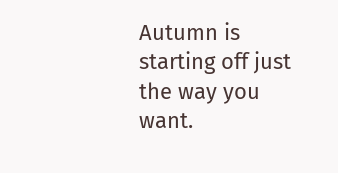Autumn is starting off just the way you want.